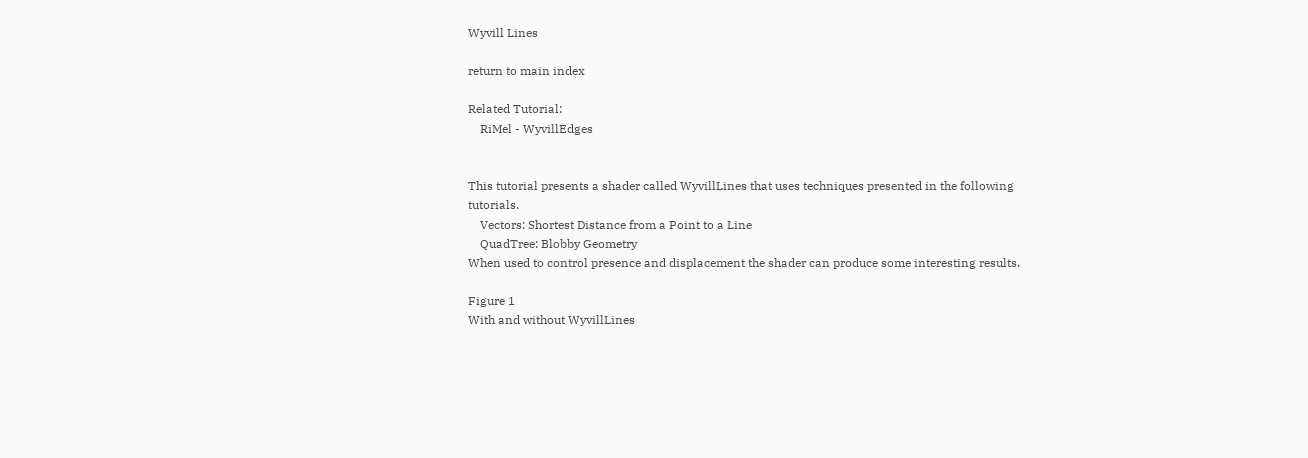Wyvill Lines

return to main index

Related Tutorial:
    RiMel - WyvillEdges


This tutorial presents a shader called WyvillLines that uses techniques presented in the following tutorials.
    Vectors: Shortest Distance from a Point to a Line
    QuadTree: Blobby Geometry
When used to control presence and displacement the shader can produce some interesting results.

Figure 1
With and without WyvillLines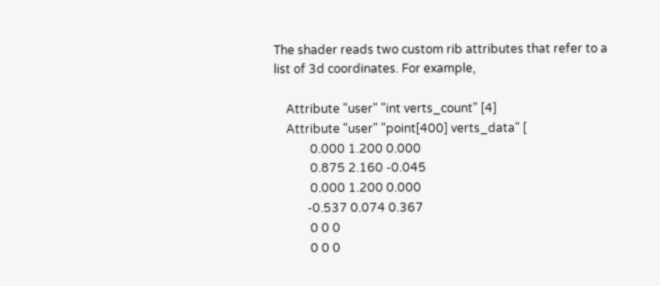The shader reads two custom rib attributes that refer to a list of 3d coordinates. For example,

    Attribute "user" "int verts_count" [4]
    Attribute "user" "point[400] verts_data" [
            0.000 1.200 0.000
            0.875 2.160 -0.045
            0.000 1.200 0.000
           -0.537 0.074 0.367
            0 0 0
            0 0 0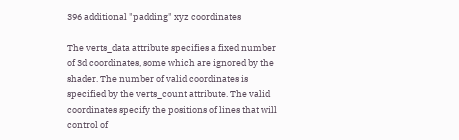396 additional "padding" xyz coordinates

The verts_data attribute specifies a fixed number of 3d coordinates, some which are ignored by the shader. The number of valid coordinates is specified by the verts_count attribute. The valid coordinates specify the positions of lines that will control of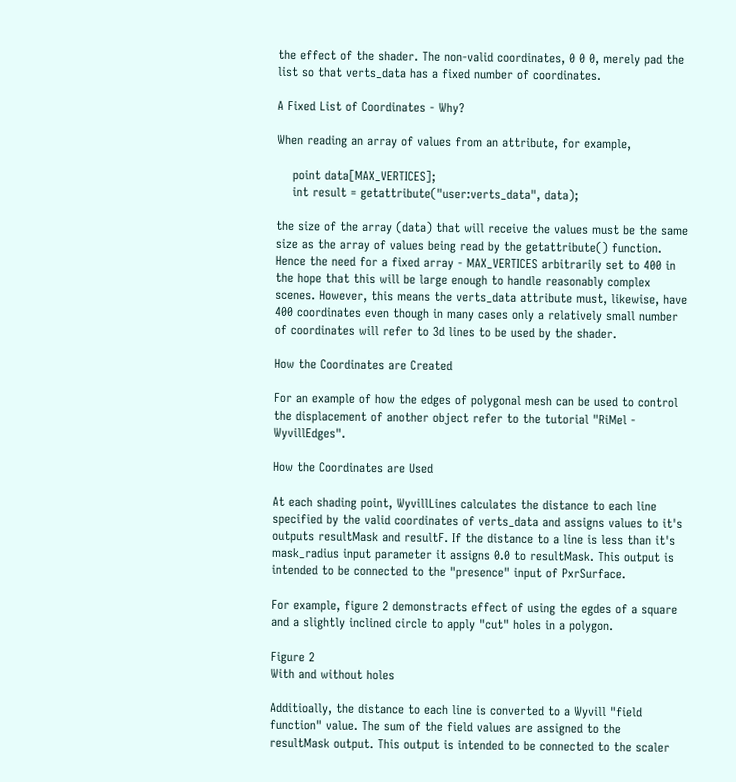the effect of the shader. The non-valid coordinates, 0 0 0, merely pad the list so that verts_data has a fixed number of coordinates.

A Fixed List of Coordinates - Why?

When reading an array of values from an attribute, for example,

    point data[MAX_VERTICES];
    int result = getattribute("user:verts_data", data);

the size of the array (data) that will receive the values must be the same size as the array of values being read by the getattribute() function. Hence the need for a fixed array - MAX_VERTICES arbitrarily set to 400 in the hope that this will be large enough to handle reasonably complex scenes. However, this means the verts_data attribute must, likewise, have 400 coordinates even though in many cases only a relatively small number of coordinates will refer to 3d lines to be used by the shader.

How the Coordinates are Created

For an example of how the edges of polygonal mesh can be used to control the displacement of another object refer to the tutorial "RiMel - WyvillEdges".

How the Coordinates are Used

At each shading point, WyvillLines calculates the distance to each line specified by the valid coordinates of verts_data and assigns values to it's outputs resultMask and resultF. If the distance to a line is less than it's mask_radius input parameter it assigns 0.0 to resultMask. This output is intended to be connected to the "presence" input of PxrSurface.

For example, figure 2 demonstracts effect of using the egdes of a square and a slightly inclined circle to apply "cut" holes in a polygon.

Figure 2
With and without holes

Additioally, the distance to each line is converted to a Wyvill "field function" value. The sum of the field values are assigned to the resultMask output. This output is intended to be connected to the scaler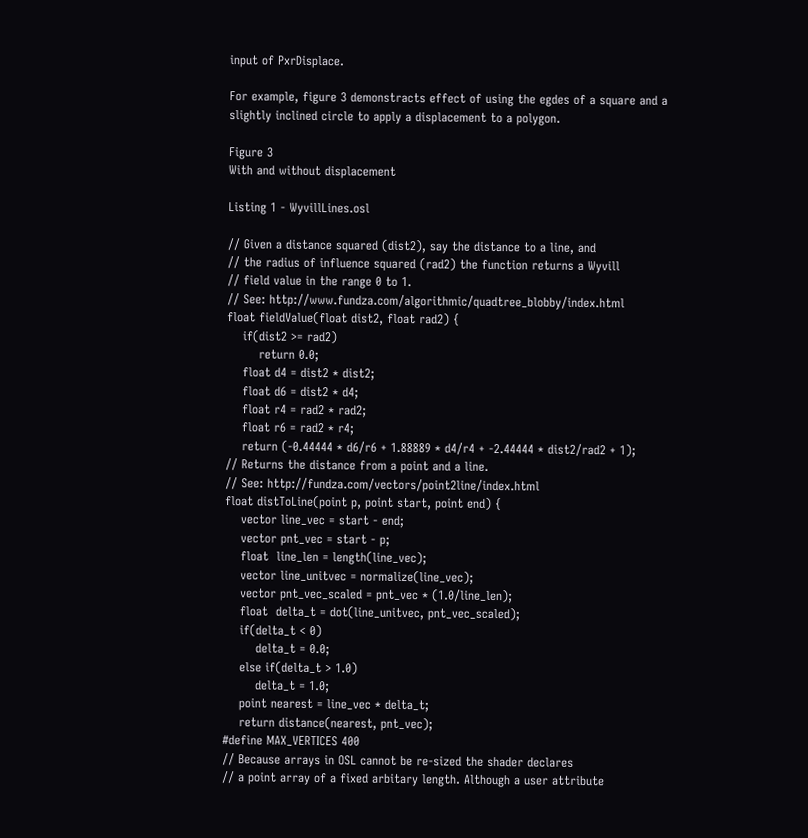input of PxrDisplace.

For example, figure 3 demonstracts effect of using the egdes of a square and a slightly inclined circle to apply a displacement to a polygon.

Figure 3
With and without displacement

Listing 1 - WyvillLines.osl

// Given a distance squared (dist2), say the distance to a line, and
// the radius of influence squared (rad2) the function returns a Wyvill
// field value in the range 0 to 1.
// See: http://www.fundza.com/algorithmic/quadtree_blobby/index.html
float fieldValue(float dist2, float rad2) {
    if(dist2 >= rad2)
        return 0.0;
    float d4 = dist2 * dist2;
    float d6 = dist2 * d4;
    float r4 = rad2 * rad2;
    float r6 = rad2 * r4;
    return (-0.44444 * d6/r6 + 1.88889 * d4/r4 + -2.44444 * dist2/rad2 + 1);
// Returns the distance from a point and a line.
// See: http://fundza.com/vectors/point2line/index.html
float distToLine(point p, point start, point end) {
    vector line_vec = start - end;
    vector pnt_vec = start - p;
    float  line_len = length(line_vec);
    vector line_unitvec = normalize(line_vec);
    vector pnt_vec_scaled = pnt_vec * (1.0/line_len);
    float  delta_t = dot(line_unitvec, pnt_vec_scaled);
    if(delta_t < 0)
        delta_t = 0.0;
    else if(delta_t > 1.0)
        delta_t = 1.0;
    point nearest = line_vec * delta_t;
    return distance(nearest, pnt_vec);
#define MAX_VERTICES 400
// Because arrays in OSL cannot be re-sized the shader declares
// a point array of a fixed arbitary length. Although a user attribute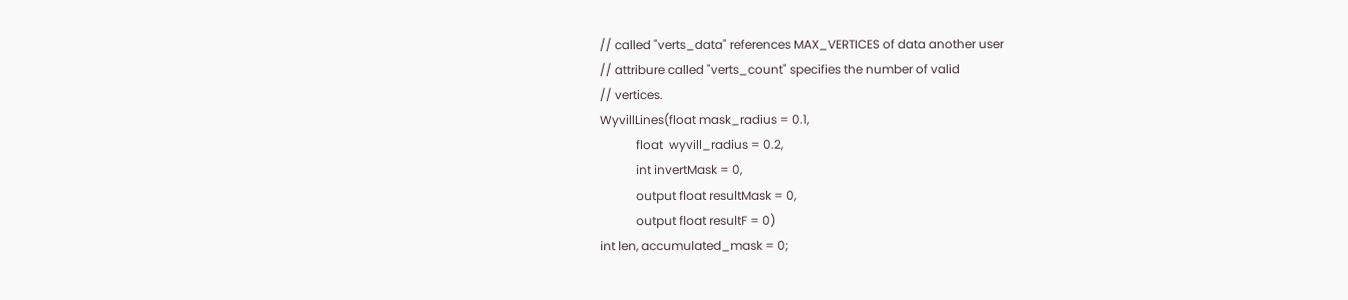// called "verts_data" references MAX_VERTICES of data another user
// attribure called "verts_count" specifies the number of valid
// vertices.
WyvillLines(float mask_radius = 0.1,
            float  wyvill_radius = 0.2,
            int invertMask = 0,
            output float resultMask = 0,
            output float resultF = 0)
int len, accumulated_mask = 0;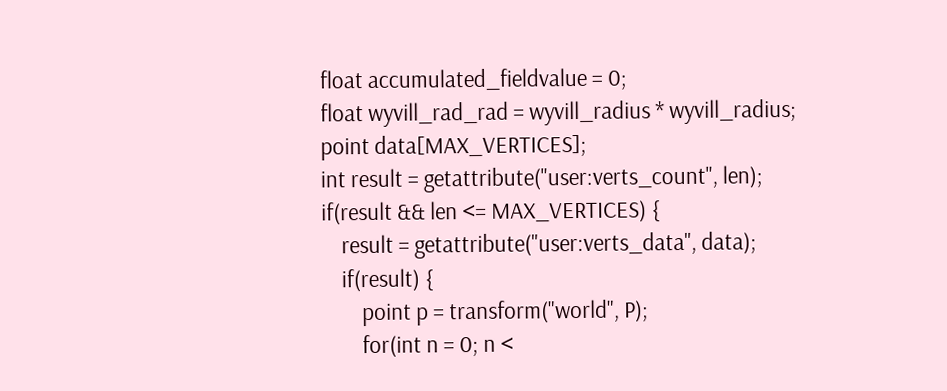float accumulated_fieldvalue = 0;
float wyvill_rad_rad = wyvill_radius * wyvill_radius;
point data[MAX_VERTICES];
int result = getattribute("user:verts_count", len);
if(result && len <= MAX_VERTICES) {
    result = getattribute("user:verts_data", data);
    if(result) {
        point p = transform("world", P);
        for(int n = 0; n <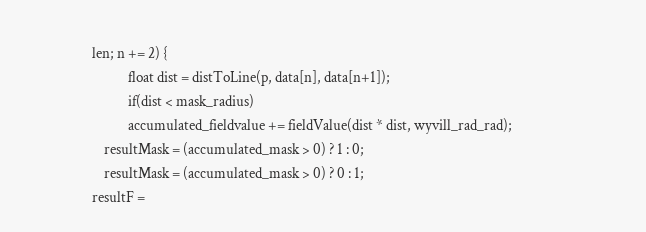len; n += 2) {
            float dist = distToLine(p, data[n], data[n+1]);
            if(dist < mask_radius)
            accumulated_fieldvalue += fieldValue(dist * dist, wyvill_rad_rad);
    resultMask = (accumulated_mask > 0) ? 1 : 0;
    resultMask = (accumulated_mask > 0) ? 0 : 1;
resultF =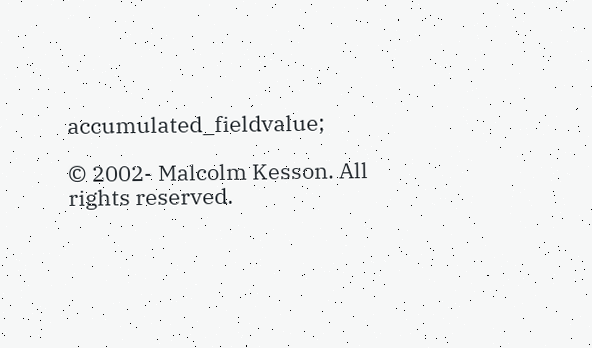accumulated_fieldvalue;

© 2002- Malcolm Kesson. All rights reserved.